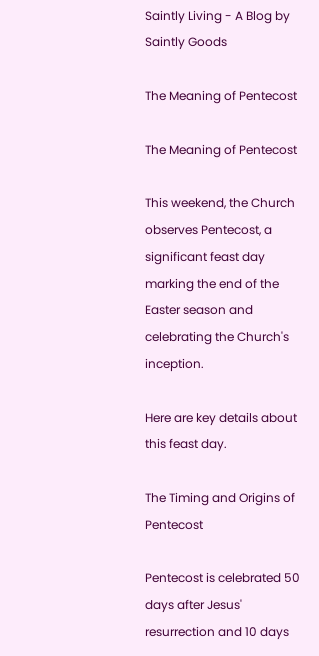Saintly Living - A Blog by Saintly Goods

The Meaning of Pentecost

The Meaning of Pentecost

This weekend, the Church observes Pentecost, a significant feast day marking the end of the Easter season and celebrating the Church's inception.

Here are key details about this feast day.

The Timing and Origins of Pentecost

Pentecost is celebrated 50 days after Jesus' resurrection and 10 days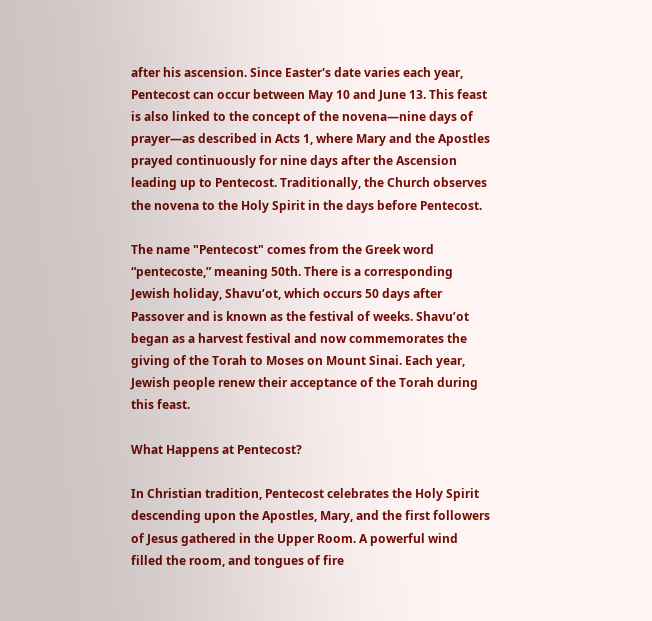after his ascension. Since Easter's date varies each year, Pentecost can occur between May 10 and June 13. This feast is also linked to the concept of the novena—nine days of prayer—as described in Acts 1, where Mary and the Apostles prayed continuously for nine days after the Ascension leading up to Pentecost. Traditionally, the Church observes the novena to the Holy Spirit in the days before Pentecost.

The name "Pentecost" comes from the Greek word “pentecoste,” meaning 50th. There is a corresponding Jewish holiday, Shavu’ot, which occurs 50 days after Passover and is known as the festival of weeks. Shavu’ot began as a harvest festival and now commemorates the giving of the Torah to Moses on Mount Sinai. Each year, Jewish people renew their acceptance of the Torah during this feast.

What Happens at Pentecost?

In Christian tradition, Pentecost celebrates the Holy Spirit descending upon the Apostles, Mary, and the first followers of Jesus gathered in the Upper Room. A powerful wind filled the room, and tongues of fire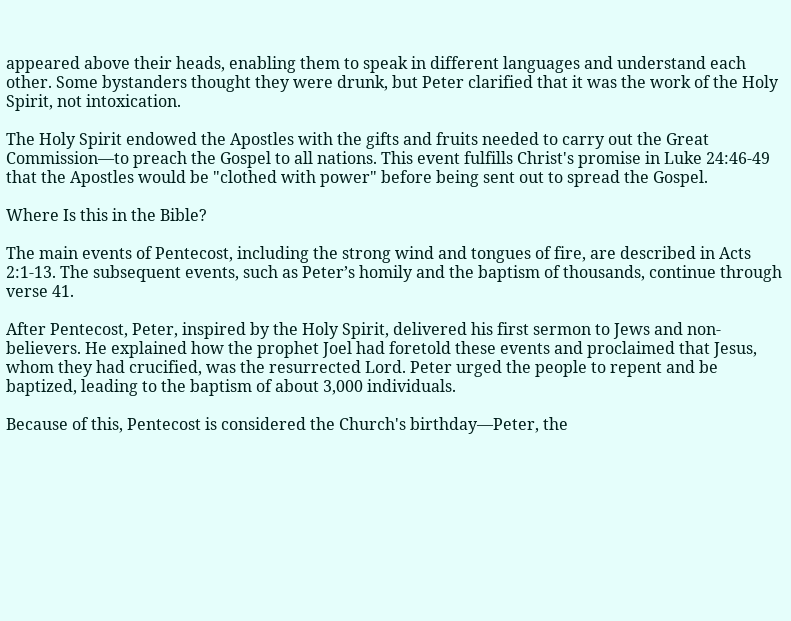appeared above their heads, enabling them to speak in different languages and understand each other. Some bystanders thought they were drunk, but Peter clarified that it was the work of the Holy Spirit, not intoxication.

The Holy Spirit endowed the Apostles with the gifts and fruits needed to carry out the Great Commission—to preach the Gospel to all nations. This event fulfills Christ's promise in Luke 24:46-49 that the Apostles would be "clothed with power" before being sent out to spread the Gospel.

Where Is this in the Bible?

The main events of Pentecost, including the strong wind and tongues of fire, are described in Acts 2:1-13. The subsequent events, such as Peter’s homily and the baptism of thousands, continue through verse 41.

After Pentecost, Peter, inspired by the Holy Spirit, delivered his first sermon to Jews and non-believers. He explained how the prophet Joel had foretold these events and proclaimed that Jesus, whom they had crucified, was the resurrected Lord. Peter urged the people to repent and be baptized, leading to the baptism of about 3,000 individuals.

Because of this, Pentecost is considered the Church's birthday—Peter, the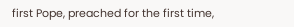first Pope, preached for the first time,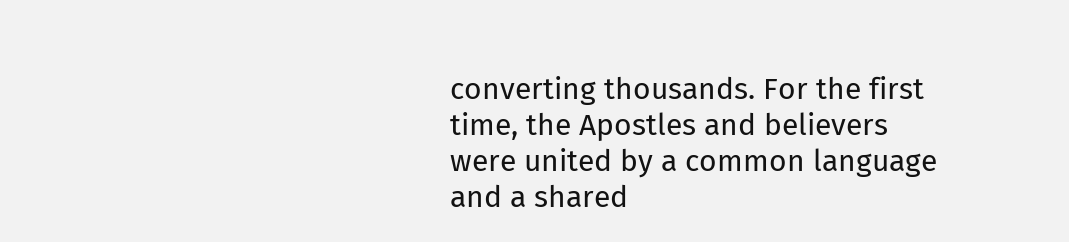converting thousands. For the first time, the Apostles and believers were united by a common language and a shared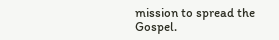mission to spread the Gospel.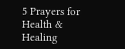5 Prayers for Health & Healing